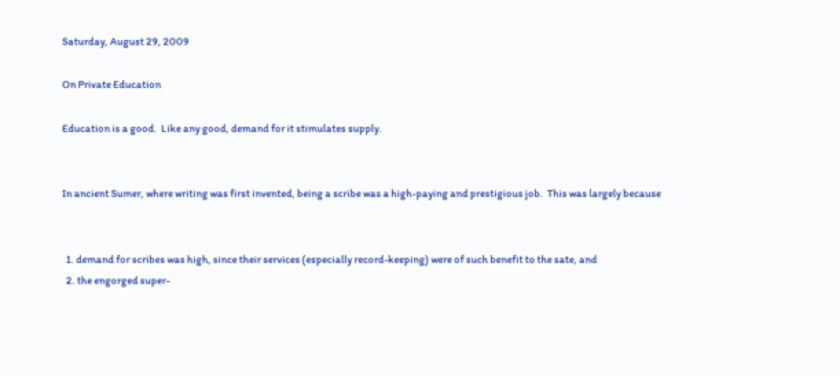Saturday, August 29, 2009

On Private Education

Education is a good.  Like any good, demand for it stimulates supply.


In ancient Sumer, where writing was first invented, being a scribe was a high-paying and prestigious job.  This was largely because


  1. demand for scribes was high, since their services (especially record-keeping) were of such benefit to the sate, and
  2. the engorged super-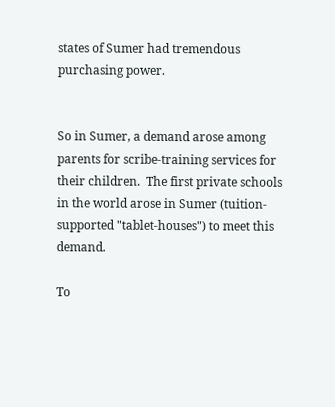states of Sumer had tremendous purchasing power.


So in Sumer, a demand arose among parents for scribe-training services for their children.  The first private schools in the world arose in Sumer (tuition-supported "tablet-houses") to meet this demand.

To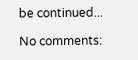be continued...

No comments: